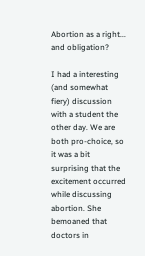Abortion as a right... and obligation?

I had a interesting (and somewhat fiery) discussion with a student the other day. We are both pro-choice, so it was a bit surprising that the excitement occurred while discussing abortion. She bemoaned that doctors in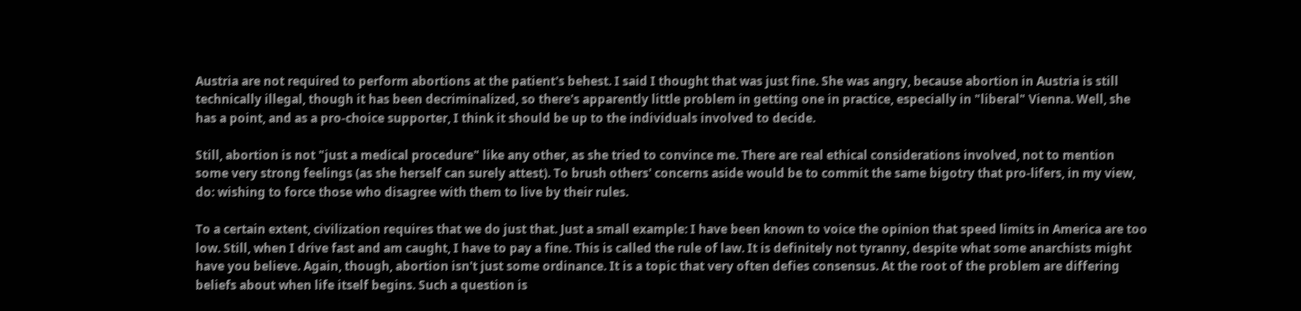Austria are not required to perform abortions at the patient's behest. I said I thought that was just fine. She was angry, because abortion in Austria is still technically illegal, though it has been decriminalized, so there's apparently little problem in getting one in practice, especially in "liberal" Vienna. Well, she has a point, and as a pro-choice supporter, I think it should be up to the individuals involved to decide.

Still, abortion is not "just a medical procedure" like any other, as she tried to convince me. There are real ethical considerations involved, not to mention some very strong feelings (as she herself can surely attest). To brush others' concerns aside would be to commit the same bigotry that pro-lifers, in my view, do: wishing to force those who disagree with them to live by their rules.

To a certain extent, civilization requires that we do just that. Just a small example: I have been known to voice the opinion that speed limits in America are too low. Still, when I drive fast and am caught, I have to pay a fine. This is called the rule of law. It is definitely not tyranny, despite what some anarchists might have you believe. Again, though, abortion isn't just some ordinance. It is a topic that very often defies consensus. At the root of the problem are differing beliefs about when life itself begins. Such a question is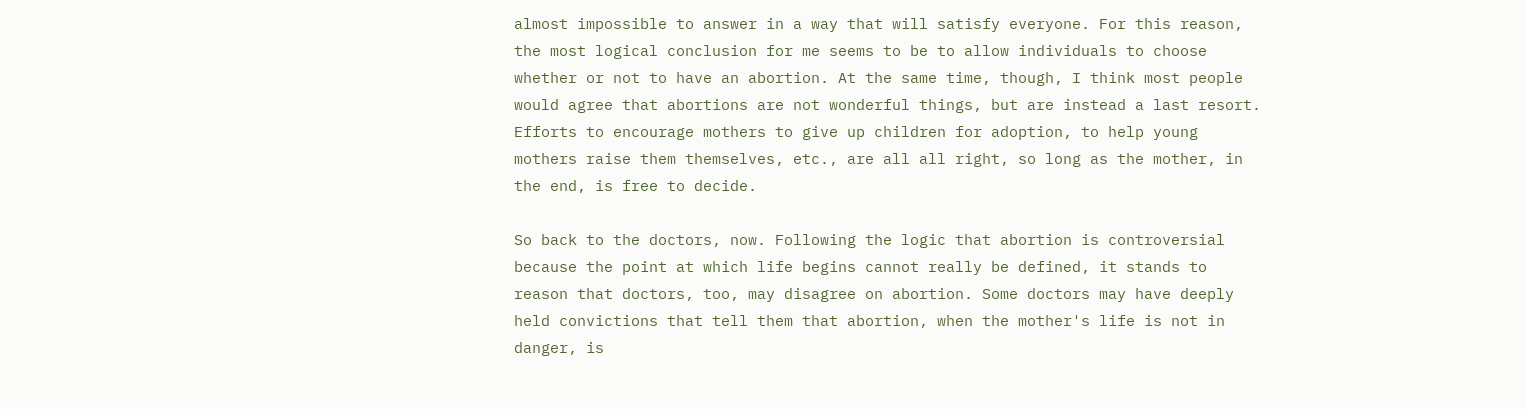almost impossible to answer in a way that will satisfy everyone. For this reason, the most logical conclusion for me seems to be to allow individuals to choose whether or not to have an abortion. At the same time, though, I think most people would agree that abortions are not wonderful things, but are instead a last resort. Efforts to encourage mothers to give up children for adoption, to help young mothers raise them themselves, etc., are all all right, so long as the mother, in the end, is free to decide.

So back to the doctors, now. Following the logic that abortion is controversial because the point at which life begins cannot really be defined, it stands to reason that doctors, too, may disagree on abortion. Some doctors may have deeply held convictions that tell them that abortion, when the mother's life is not in danger, is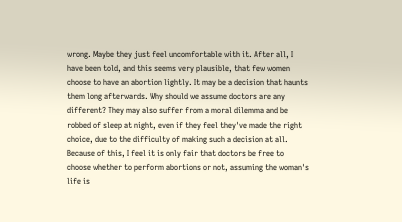wrong. Maybe they just feel uncomfortable with it. After all, I have been told, and this seems very plausible, that few women choose to have an abortion lightly. It may be a decision that haunts them long afterwards. Why should we assume doctors are any different? They may also suffer from a moral dilemma and be robbed of sleep at night, even if they feel they've made the right choice, due to the difficulty of making such a decision at all. Because of this, I feel it is only fair that doctors be free to choose whether to perform abortions or not, assuming the woman's life is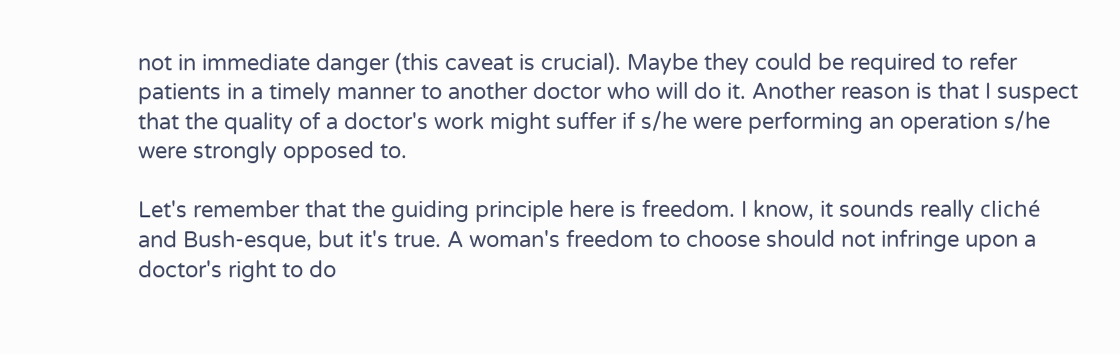not in immediate danger (this caveat is crucial). Maybe they could be required to refer patients in a timely manner to another doctor who will do it. Another reason is that I suspect that the quality of a doctor's work might suffer if s/he were performing an operation s/he were strongly opposed to.

Let's remember that the guiding principle here is freedom. I know, it sounds really cliché and Bush-esque, but it's true. A woman's freedom to choose should not infringe upon a doctor's right to do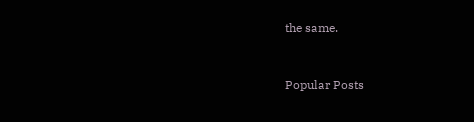the same.


Popular Posts